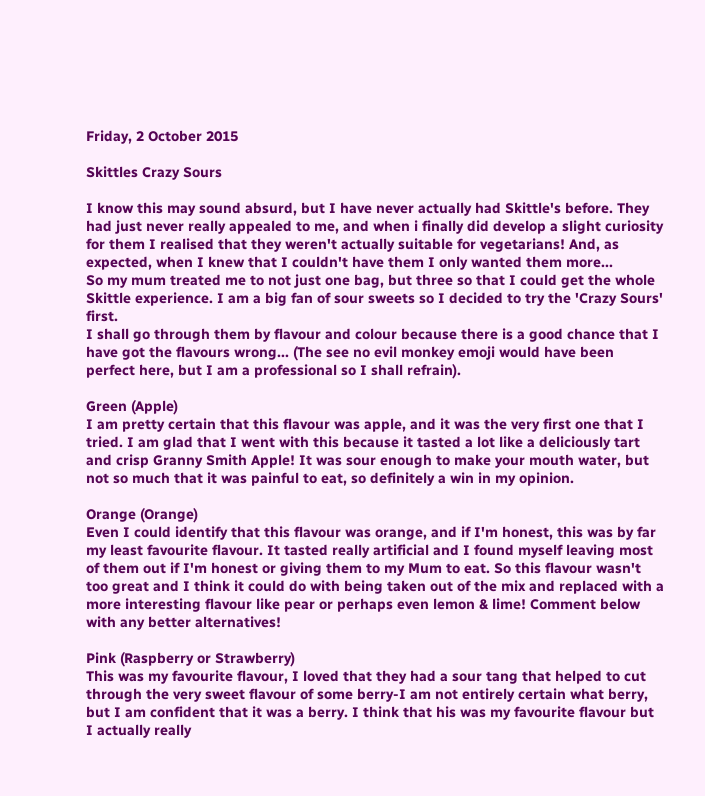Friday, 2 October 2015

Skittles Crazy Sours

I know this may sound absurd, but I have never actually had Skittle's before. They had just never really appealed to me, and when i finally did develop a slight curiosity for them I realised that they weren't actually suitable for vegetarians! And, as expected, when I knew that I couldn't have them I only wanted them more...
So my mum treated me to not just one bag, but three so that I could get the whole Skittle experience. I am a big fan of sour sweets so I decided to try the 'Crazy Sours' first.
I shall go through them by flavour and colour because there is a good chance that I have got the flavours wrong... (The see no evil monkey emoji would have been perfect here, but I am a professional so I shall refrain).

Green (Apple)
I am pretty certain that this flavour was apple, and it was the very first one that I tried. I am glad that I went with this because it tasted a lot like a deliciously tart and crisp Granny Smith Apple! It was sour enough to make your mouth water, but not so much that it was painful to eat, so definitely a win in my opinion.

Orange (Orange)
Even I could identify that this flavour was orange, and if I'm honest, this was by far my least favourite flavour. It tasted really artificial and I found myself leaving most of them out if I'm honest or giving them to my Mum to eat. So this flavour wasn't too great and I think it could do with being taken out of the mix and replaced with a more interesting flavour like pear or perhaps even lemon & lime! Comment below with any better alternatives!

Pink (Raspberry or Strawberry)
This was my favourite flavour, I loved that they had a sour tang that helped to cut through the very sweet flavour of some berry-I am not entirely certain what berry, but I am confident that it was a berry. I think that his was my favourite flavour but I actually really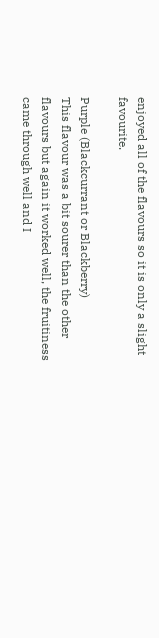enjoyed all of the flavours so it is only a slight favourite.

Purple (Blackcurrant or Blackberry)
This flavour was a bit sourer than the other flavours but again it worked well, the fruitiness came through well and I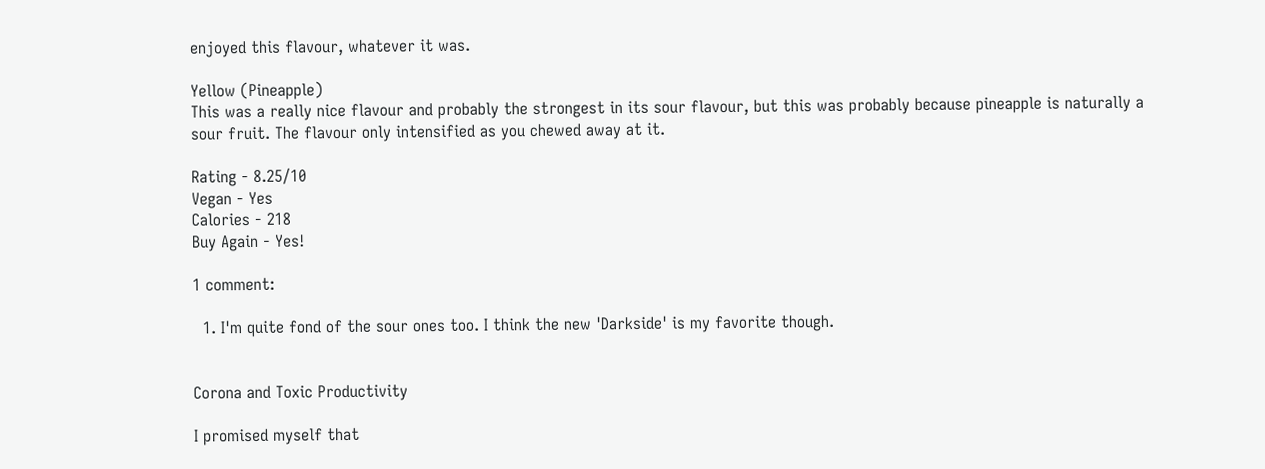enjoyed this flavour, whatever it was.

Yellow (Pineapple)
This was a really nice flavour and probably the strongest in its sour flavour, but this was probably because pineapple is naturally a sour fruit. The flavour only intensified as you chewed away at it.

Rating - 8.25/10
Vegan - Yes
Calories - 218
Buy Again - Yes!

1 comment:

  1. I'm quite fond of the sour ones too. I think the new 'Darkside' is my favorite though.


Corona and Toxic Productivity

I promised myself that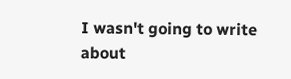I wasn't going to write about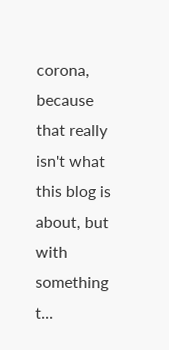corona, because that really isn't what this blog is about, but with something t...